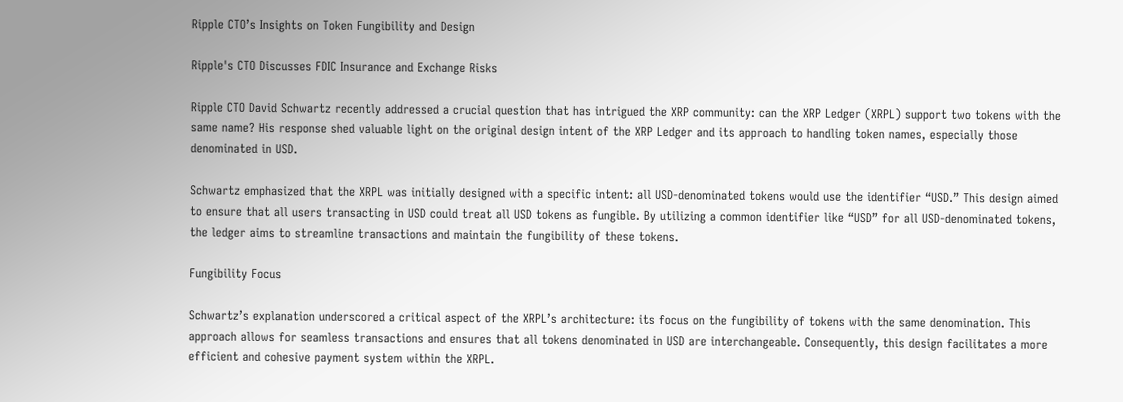Ripple CTO’s Insights on Token Fungibility and Design

Ripple's CTO Discusses FDIC Insurance and Exchange Risks

Ripple CTO David Schwartz recently addressed a crucial question that has intrigued the XRP community: can the XRP Ledger (XRPL) support two tokens with the same name? His response shed valuable light on the original design intent of the XRP Ledger and its approach to handling token names, especially those denominated in USD.

Schwartz emphasized that the XRPL was initially designed with a specific intent: all USD-denominated tokens would use the identifier “USD.” This design aimed to ensure that all users transacting in USD could treat all USD tokens as fungible. By utilizing a common identifier like “USD” for all USD-denominated tokens, the ledger aims to streamline transactions and maintain the fungibility of these tokens.

Fungibility Focus

Schwartz’s explanation underscored a critical aspect of the XRPL’s architecture: its focus on the fungibility of tokens with the same denomination. This approach allows for seamless transactions and ensures that all tokens denominated in USD are interchangeable. Consequently, this design facilitates a more efficient and cohesive payment system within the XRPL.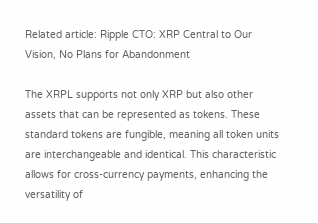Related article: Ripple CTO: XRP Central to Our Vision, No Plans for Abandonment

The XRPL supports not only XRP but also other assets that can be represented as tokens. These standard tokens are fungible, meaning all token units are interchangeable and identical. This characteristic allows for cross-currency payments, enhancing the versatility of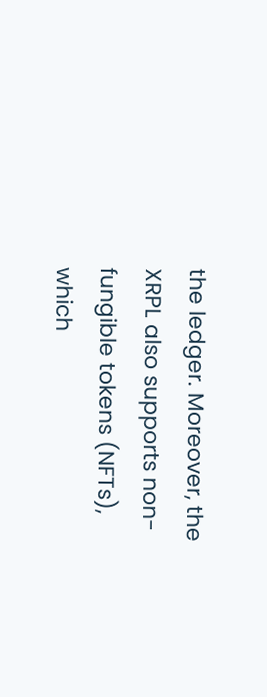the ledger. Moreover, the XRPL also supports non-fungible tokens (NFTs), which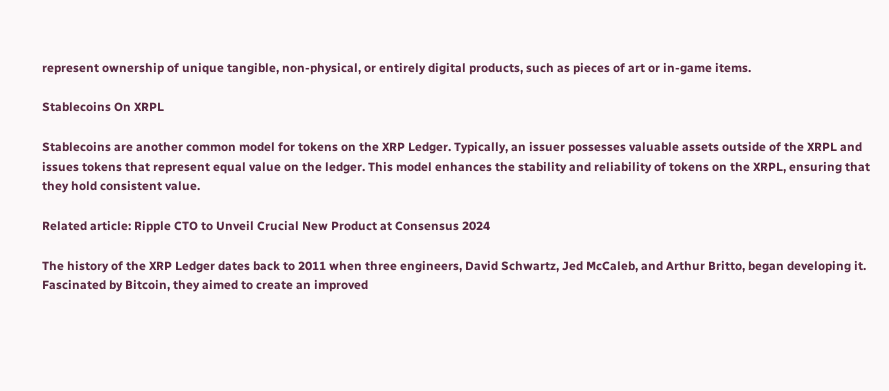represent ownership of unique tangible, non-physical, or entirely digital products, such as pieces of art or in-game items.

Stablecoins On XRPL

Stablecoins are another common model for tokens on the XRP Ledger. Typically, an issuer possesses valuable assets outside of the XRPL and issues tokens that represent equal value on the ledger. This model enhances the stability and reliability of tokens on the XRPL, ensuring that they hold consistent value.

Related article: Ripple CTO to Unveil Crucial New Product at Consensus 2024

The history of the XRP Ledger dates back to 2011 when three engineers, David Schwartz, Jed McCaleb, and Arthur Britto, began developing it. Fascinated by Bitcoin, they aimed to create an improved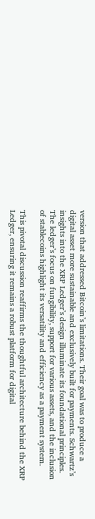version that addressed Bitcoin’s limitations. Their goal was to produce a digital asset more sustainable and exclusively built for payments. Schwartz’s insights into the XRP Ledger’s design illuminate its foundational principles. The ledger’s focus on fungibility, support for various assets, and the inclusion of stablecoins highlight its versatility and efficiency as a payment system.

This pivotal discussion reaffirms the thoughtful architecture behind the XRP Ledger, ensuring it remains a robust platform for digital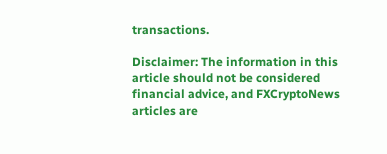transactions.

Disclaimer: The information in this article should not be considered financial advice, and FXCryptoNews articles are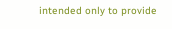intended only to provide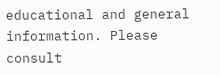educational and general information. Please consult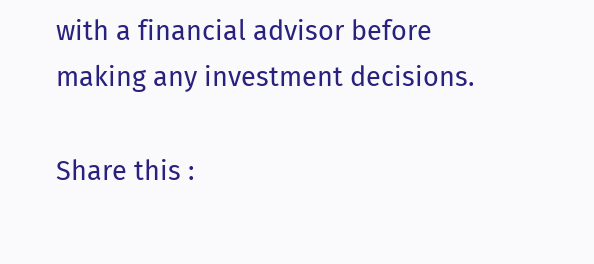with a financial advisor before making any investment decisions.

Share this :